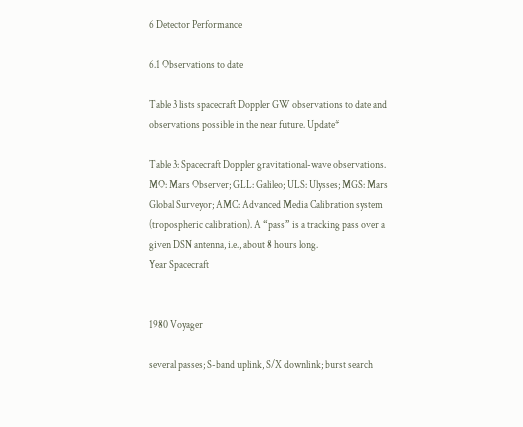6 Detector Performance

6.1 Observations to date

Table 3 lists spacecraft Doppler GW observations to date and observations possible in the near future. Update*

Table 3: Spacecraft Doppler gravitational-wave observations. MO: Mars Observer; GLL: Galileo; ULS: Ulysses; MGS: Mars Global Surveyor; AMC: Advanced Media Calibration system (tropospheric calibration). A “pass” is a tracking pass over a given DSN antenna, i.e., about 8 hours long.
Year Spacecraft


1980 Voyager

several passes; S-band uplink, S/X downlink; burst search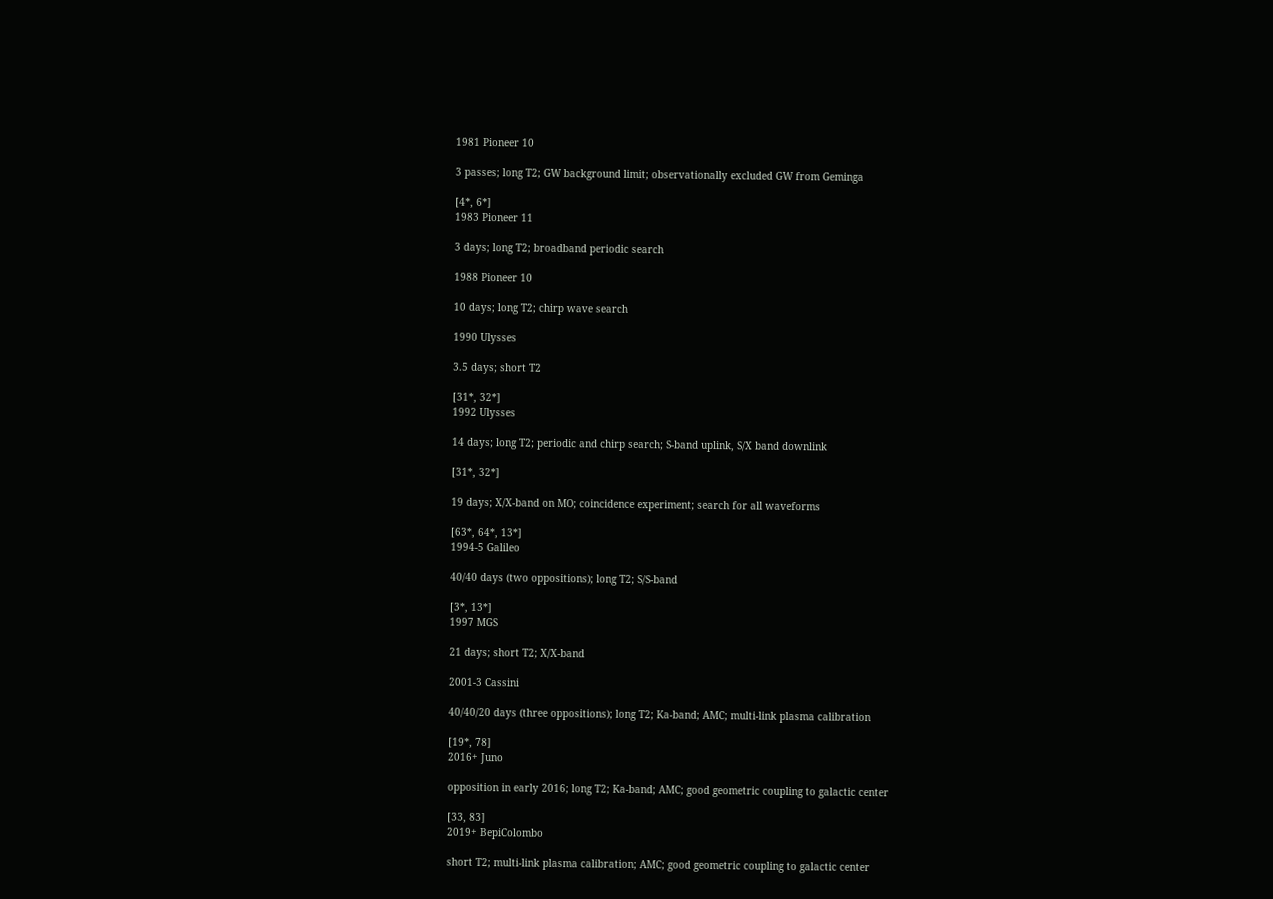1981 Pioneer 10

3 passes; long T2; GW background limit; observationally excluded GW from Geminga

[4*, 6*]
1983 Pioneer 11

3 days; long T2; broadband periodic search

1988 Pioneer 10

10 days; long T2; chirp wave search

1990 Ulysses

3.5 days; short T2

[31*, 32*]
1992 Ulysses

14 days; long T2; periodic and chirp search; S-band uplink, S/X band downlink

[31*, 32*]

19 days; X/X-band on MO; coincidence experiment; search for all waveforms

[63*, 64*, 13*]
1994-5 Galileo

40/40 days (two oppositions); long T2; S/S-band

[3*, 13*]
1997 MGS

21 days; short T2; X/X-band

2001-3 Cassini

40/40/20 days (three oppositions); long T2; Ka-band; AMC; multi-link plasma calibration

[19*, 78]
2016+ Juno

opposition in early 2016; long T2; Ka-band; AMC; good geometric coupling to galactic center

[33, 83]
2019+ BepiColombo

short T2; multi-link plasma calibration; AMC; good geometric coupling to galactic center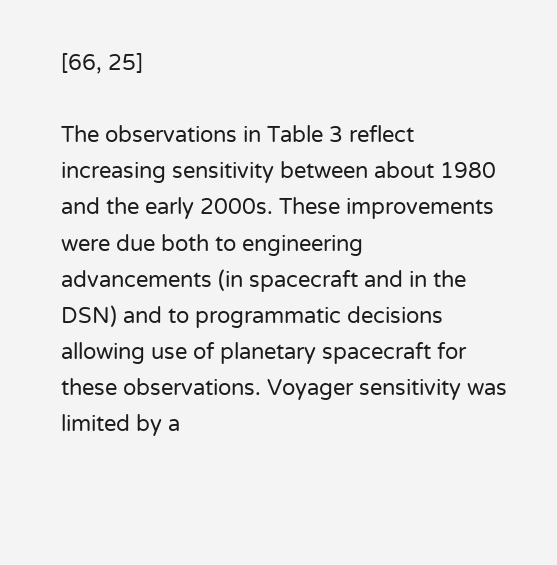[66, 25]

The observations in Table 3 reflect increasing sensitivity between about 1980 and the early 2000s. These improvements were due both to engineering advancements (in spacecraft and in the DSN) and to programmatic decisions allowing use of planetary spacecraft for these observations. Voyager sensitivity was limited by a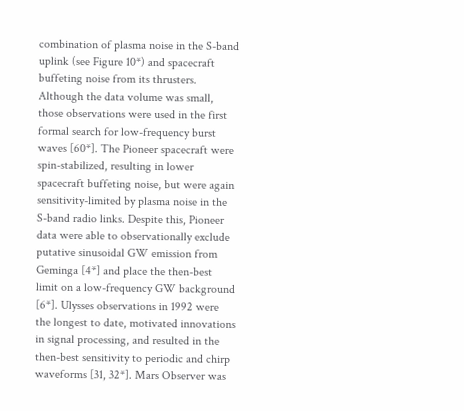combination of plasma noise in the S-band uplink (see Figure 10*) and spacecraft buffeting noise from its thrusters. Although the data volume was small, those observations were used in the first formal search for low-frequency burst waves [60*]. The Pioneer spacecraft were spin-stabilized, resulting in lower spacecraft buffeting noise, but were again sensitivity-limited by plasma noise in the S-band radio links. Despite this, Pioneer data were able to observationally exclude putative sinusoidal GW emission from Geminga [4*] and place the then-best limit on a low-frequency GW background [6*]. Ulysses observations in 1992 were the longest to date, motivated innovations in signal processing, and resulted in the then-best sensitivity to periodic and chirp waveforms [31, 32*]. Mars Observer was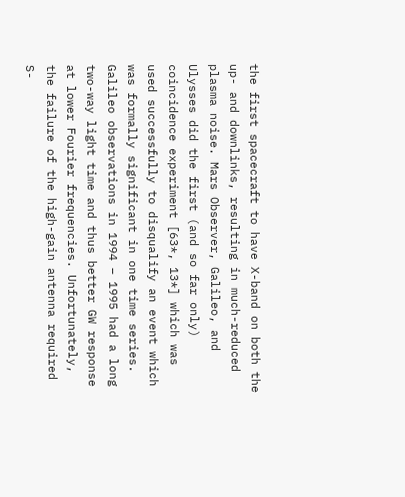the first spacecraft to have X-band on both the up- and downlinks, resulting in much-reduced plasma noise. Mars Observer, Galileo, and Ulysses did the first (and so far only) coincidence experiment [63*, 13*] which was used successfully to disqualify an event which was formally significant in one time series. Galileo observations in 1994 – 1995 had a long two-way light time and thus better GW response at lower Fourier frequencies. Unfortunately, the failure of the high-gain antenna required S-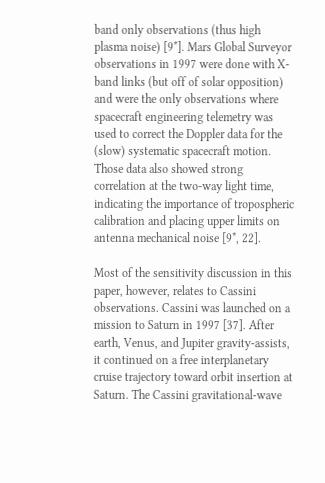band only observations (thus high plasma noise) [9*]. Mars Global Surveyor observations in 1997 were done with X-band links (but off of solar opposition) and were the only observations where spacecraft engineering telemetry was used to correct the Doppler data for the (slow) systematic spacecraft motion. Those data also showed strong correlation at the two-way light time, indicating the importance of tropospheric calibration and placing upper limits on antenna mechanical noise [9*, 22].

Most of the sensitivity discussion in this paper, however, relates to Cassini observations. Cassini was launched on a mission to Saturn in 1997 [37]. After earth, Venus, and Jupiter gravity-assists, it continued on a free interplanetary cruise trajectory toward orbit insertion at Saturn. The Cassini gravitational-wave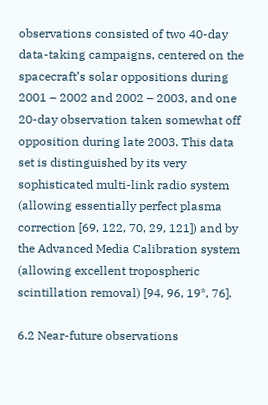observations consisted of two 40-day data-taking campaigns, centered on the spacecraft’s solar oppositions during 2001 – 2002 and 2002 – 2003, and one 20-day observation taken somewhat off opposition during late 2003. This data set is distinguished by its very sophisticated multi-link radio system (allowing essentially perfect plasma correction [69, 122, 70, 29, 121]) and by the Advanced Media Calibration system (allowing excellent tropospheric scintillation removal) [94, 96, 19*, 76].

6.2 Near-future observations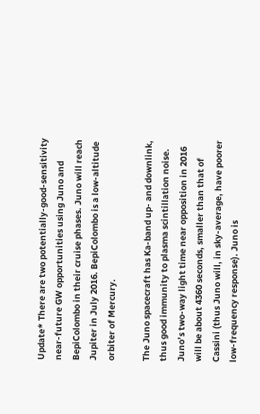Update* There are two potentially-good-sensitivity near-future GW opportunities using Juno and BepiColombo in their cruise phases. Juno will reach Jupiter in July 2016. BepiColombo is a low-altitude orbiter of Mercury.

The Juno spacecraft has Ka-band up- and downlink, thus good immunity to plasma scintillation noise. Juno’s two-way light time near opposition in 2016 will be about 4360 seconds, smaller than that of Cassini (thus Juno will, in sky-average, have poorer low-frequency response). Juno is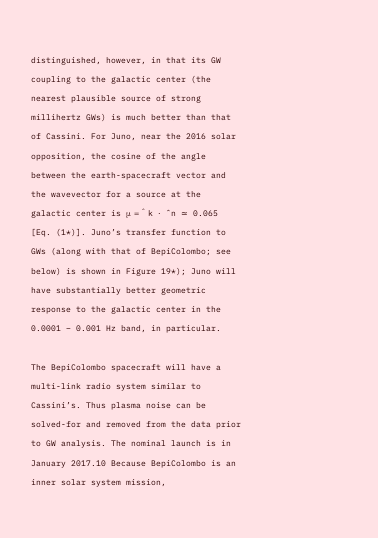distinguished, however, in that its GW coupling to the galactic center (the nearest plausible source of strong millihertz GWs) is much better than that of Cassini. For Juno, near the 2016 solar opposition, the cosine of the angle between the earth-spacecraft vector and the wavevector for a source at the galactic center is μ = ˆ k ⋅ ˆn ≃ 0.065 [Eq. (1*)]. Juno’s transfer function to GWs (along with that of BepiColombo; see below) is shown in Figure 19*); Juno will have substantially better geometric response to the galactic center in the 0.0001 – 0.001 Hz band, in particular.

The BepiColombo spacecraft will have a multi-link radio system similar to Cassini’s. Thus plasma noise can be solved-for and removed from the data prior to GW analysis. The nominal launch is in January 2017.10 Because BepiColombo is an inner solar system mission,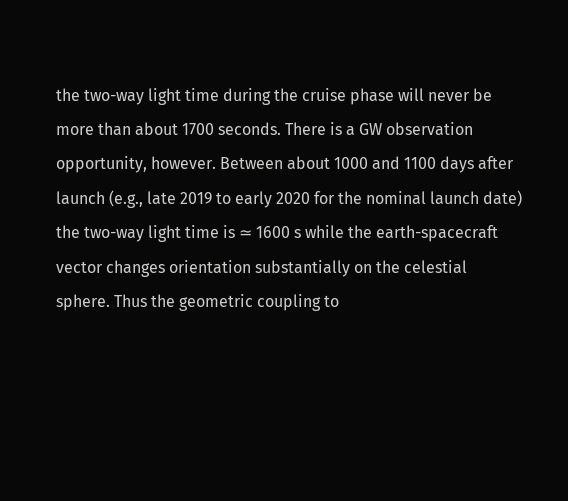the two-way light time during the cruise phase will never be more than about 1700 seconds. There is a GW observation opportunity, however. Between about 1000 and 1100 days after launch (e.g., late 2019 to early 2020 for the nominal launch date) the two-way light time is ≃ 1600 s while the earth-spacecraft vector changes orientation substantially on the celestial sphere. Thus the geometric coupling to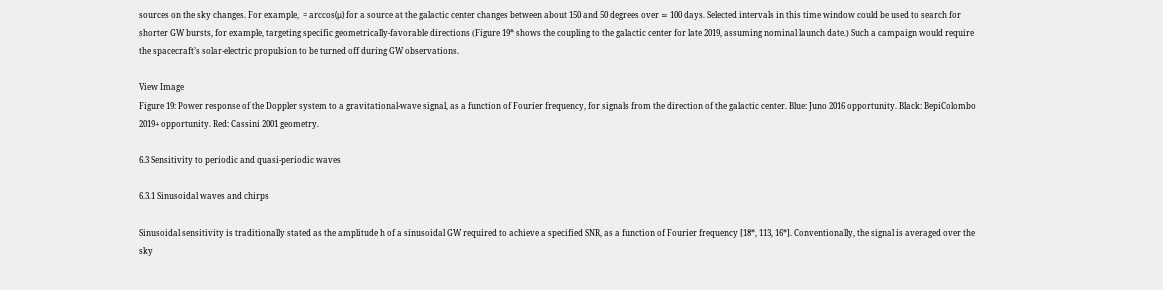sources on the sky changes. For example,  = arccos(μ) for a source at the galactic center changes between about 150 and 50 degrees over ≃ 100 days. Selected intervals in this time window could be used to search for shorter GW bursts, for example, targeting specific geometrically-favorable directions (Figure 19* shows the coupling to the galactic center for late 2019, assuming nominal launch date.) Such a campaign would require the spacecraft’s solar-electric propulsion to be turned off during GW observations.

View Image
Figure 19: Power response of the Doppler system to a gravitational-wave signal, as a function of Fourier frequency, for signals from the direction of the galactic center. Blue: Juno 2016 opportunity. Black: BepiColombo 2019+ opportunity. Red: Cassini 2001 geometry.

6.3 Sensitivity to periodic and quasi-periodic waves

6.3.1 Sinusoidal waves and chirps

Sinusoidal sensitivity is traditionally stated as the amplitude h of a sinusoidal GW required to achieve a specified SNR, as a function of Fourier frequency [18*, 113, 16*]. Conventionally, the signal is averaged over the sky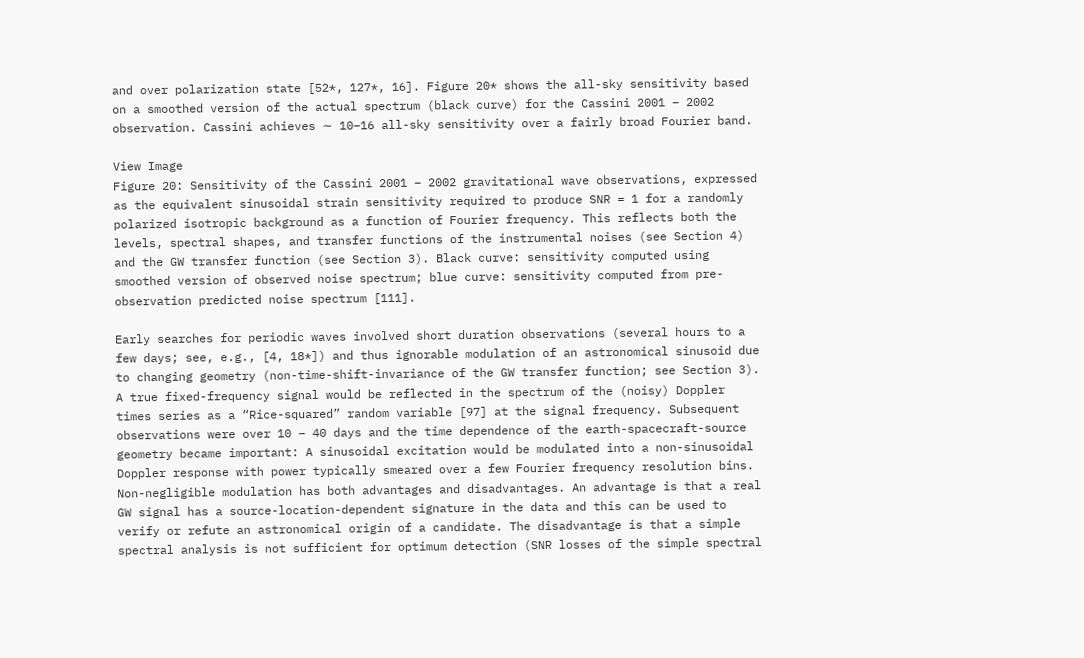and over polarization state [52*, 127*, 16]. Figure 20* shows the all-sky sensitivity based on a smoothed version of the actual spectrum (black curve) for the Cassini 2001 – 2002 observation. Cassini achieves ∼ 10–16 all-sky sensitivity over a fairly broad Fourier band.

View Image
Figure 20: Sensitivity of the Cassini 2001 – 2002 gravitational wave observations, expressed as the equivalent sinusoidal strain sensitivity required to produce SNR = 1 for a randomly polarized isotropic background as a function of Fourier frequency. This reflects both the levels, spectral shapes, and transfer functions of the instrumental noises (see Section 4) and the GW transfer function (see Section 3). Black curve: sensitivity computed using smoothed version of observed noise spectrum; blue curve: sensitivity computed from pre-observation predicted noise spectrum [111].

Early searches for periodic waves involved short duration observations (several hours to a few days; see, e.g., [4, 18*]) and thus ignorable modulation of an astronomical sinusoid due to changing geometry (non-time-shift-invariance of the GW transfer function; see Section 3). A true fixed-frequency signal would be reflected in the spectrum of the (noisy) Doppler times series as a “Rice-squared” random variable [97] at the signal frequency. Subsequent observations were over 10 – 40 days and the time dependence of the earth-spacecraft-source geometry became important: A sinusoidal excitation would be modulated into a non-sinusoidal Doppler response with power typically smeared over a few Fourier frequency resolution bins. Non-negligible modulation has both advantages and disadvantages. An advantage is that a real GW signal has a source-location-dependent signature in the data and this can be used to verify or refute an astronomical origin of a candidate. The disadvantage is that a simple spectral analysis is not sufficient for optimum detection (SNR losses of the simple spectral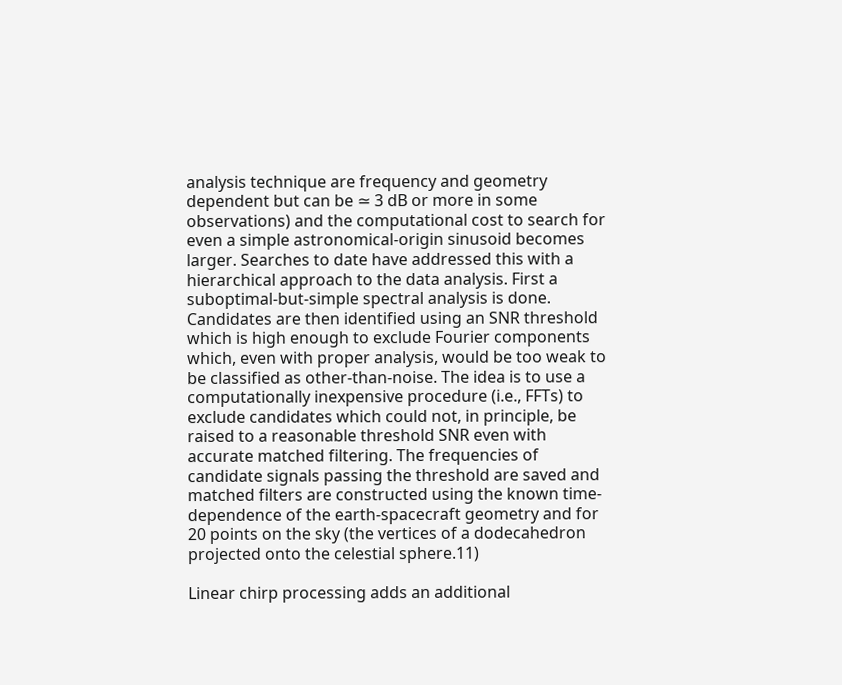analysis technique are frequency and geometry dependent but can be ≃ 3 dB or more in some observations) and the computational cost to search for even a simple astronomical-origin sinusoid becomes larger. Searches to date have addressed this with a hierarchical approach to the data analysis. First a suboptimal-but-simple spectral analysis is done. Candidates are then identified using an SNR threshold which is high enough to exclude Fourier components which, even with proper analysis, would be too weak to be classified as other-than-noise. The idea is to use a computationally inexpensive procedure (i.e., FFTs) to exclude candidates which could not, in principle, be raised to a reasonable threshold SNR even with accurate matched filtering. The frequencies of candidate signals passing the threshold are saved and matched filters are constructed using the known time-dependence of the earth-spacecraft geometry and for 20 points on the sky (the vertices of a dodecahedron projected onto the celestial sphere.11)

Linear chirp processing adds an additional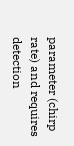parameter (chirp rate) and requires detection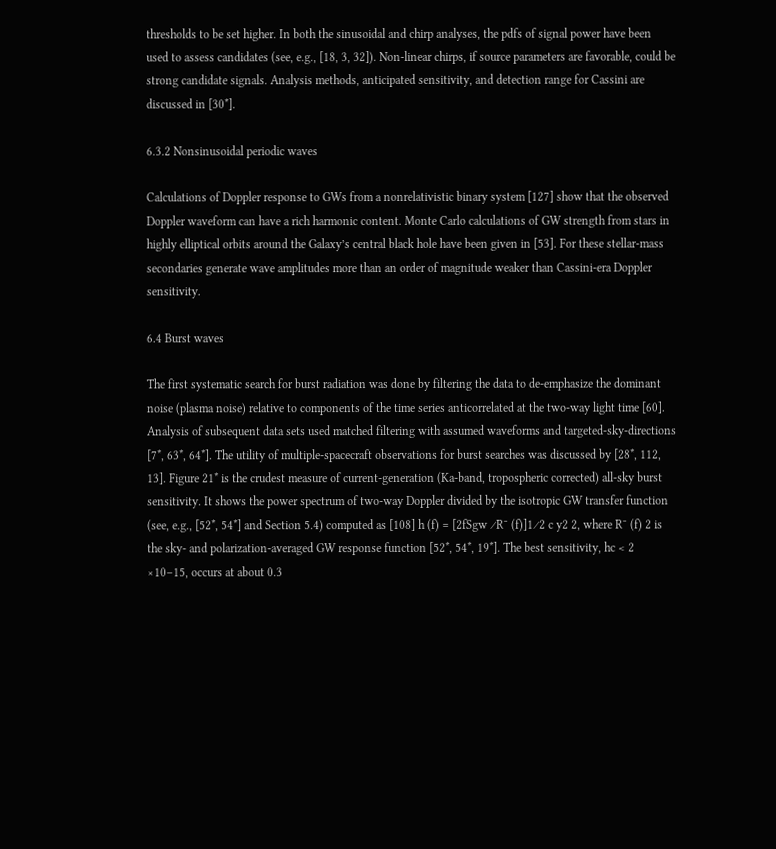thresholds to be set higher. In both the sinusoidal and chirp analyses, the pdfs of signal power have been used to assess candidates (see, e.g., [18, 3, 32]). Non-linear chirps, if source parameters are favorable, could be strong candidate signals. Analysis methods, anticipated sensitivity, and detection range for Cassini are discussed in [30*].

6.3.2 Nonsinusoidal periodic waves

Calculations of Doppler response to GWs from a nonrelativistic binary system [127] show that the observed Doppler waveform can have a rich harmonic content. Monte Carlo calculations of GW strength from stars in highly elliptical orbits around the Galaxy’s central black hole have been given in [53]. For these stellar-mass secondaries generate wave amplitudes more than an order of magnitude weaker than Cassini-era Doppler sensitivity.

6.4 Burst waves

The first systematic search for burst radiation was done by filtering the data to de-emphasize the dominant noise (plasma noise) relative to components of the time series anticorrelated at the two-way light time [60]. Analysis of subsequent data sets used matched filtering with assumed waveforms and targeted-sky-directions [7*, 63*, 64*]. The utility of multiple-spacecraft observations for burst searches was discussed by [28*, 112, 13]. Figure 21* is the crudest measure of current-generation (Ka-band, tropospheric corrected) all-sky burst sensitivity. It shows the power spectrum of two-way Doppler divided by the isotropic GW transfer function (see, e.g., [52*, 54*] and Section 5.4) computed as [108] h (f) = [2fSgw ∕R¯ (f)]1∕2 c y2 2, where R¯ (f) 2 is the sky- and polarization-averaged GW response function [52*, 54*, 19*]. The best sensitivity, hc < 2 ×10–15, occurs at about 0.3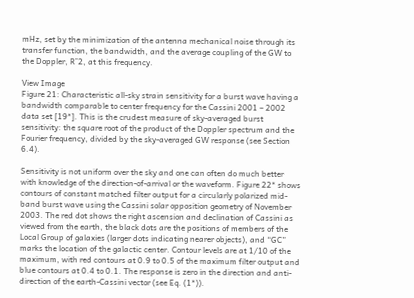mHz, set by the minimization of the antenna mechanical noise through its transfer function, the bandwidth, and the average coupling of the GW to the Doppler, R¯2, at this frequency.

View Image
Figure 21: Characteristic all-sky strain sensitivity for a burst wave having a bandwidth comparable to center frequency for the Cassini 2001 – 2002 data set [19*]. This is the crudest measure of sky-averaged burst sensitivity: the square root of the product of the Doppler spectrum and the Fourier frequency, divided by the sky-averaged GW response (see Section 6.4).

Sensitivity is not uniform over the sky and one can often do much better with knowledge of the direction-of-arrival or the waveform. Figure 22* shows contours of constant matched filter output for a circularly polarized mid-band burst wave using the Cassini solar opposition geometry of November 2003. The red dot shows the right ascension and declination of Cassini as viewed from the earth, the black dots are the positions of members of the Local Group of galaxies (larger dots indicating nearer objects), and “GC” marks the location of the galactic center. Contour levels are at 1/10 of the maximum, with red contours at 0.9 to 0.5 of the maximum filter output and blue contours at 0.4 to 0.1. The response is zero in the direction and anti-direction of the earth-Cassini vector (see Eq. (1*)).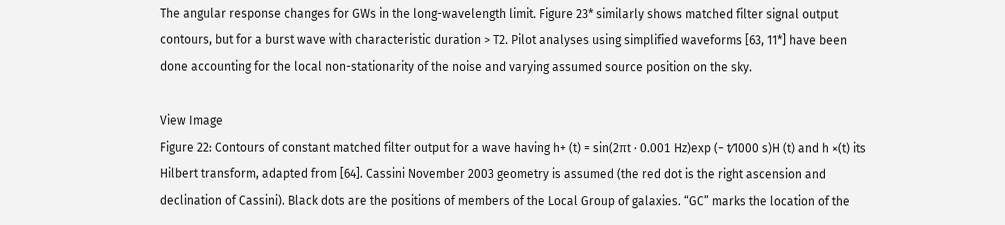The angular response changes for GWs in the long-wavelength limit. Figure 23* similarly shows matched filter signal output contours, but for a burst wave with characteristic duration > T2. Pilot analyses using simplified waveforms [63, 11*] have been done accounting for the local non-stationarity of the noise and varying assumed source position on the sky.

View Image
Figure 22: Contours of constant matched filter output for a wave having h+ (t) = sin(2πt ⋅ 0.001 Hz)exp (− t∕1000 s)H (t) and h ×(t) its Hilbert transform, adapted from [64]. Cassini November 2003 geometry is assumed (the red dot is the right ascension and declination of Cassini). Black dots are the positions of members of the Local Group of galaxies. “GC” marks the location of the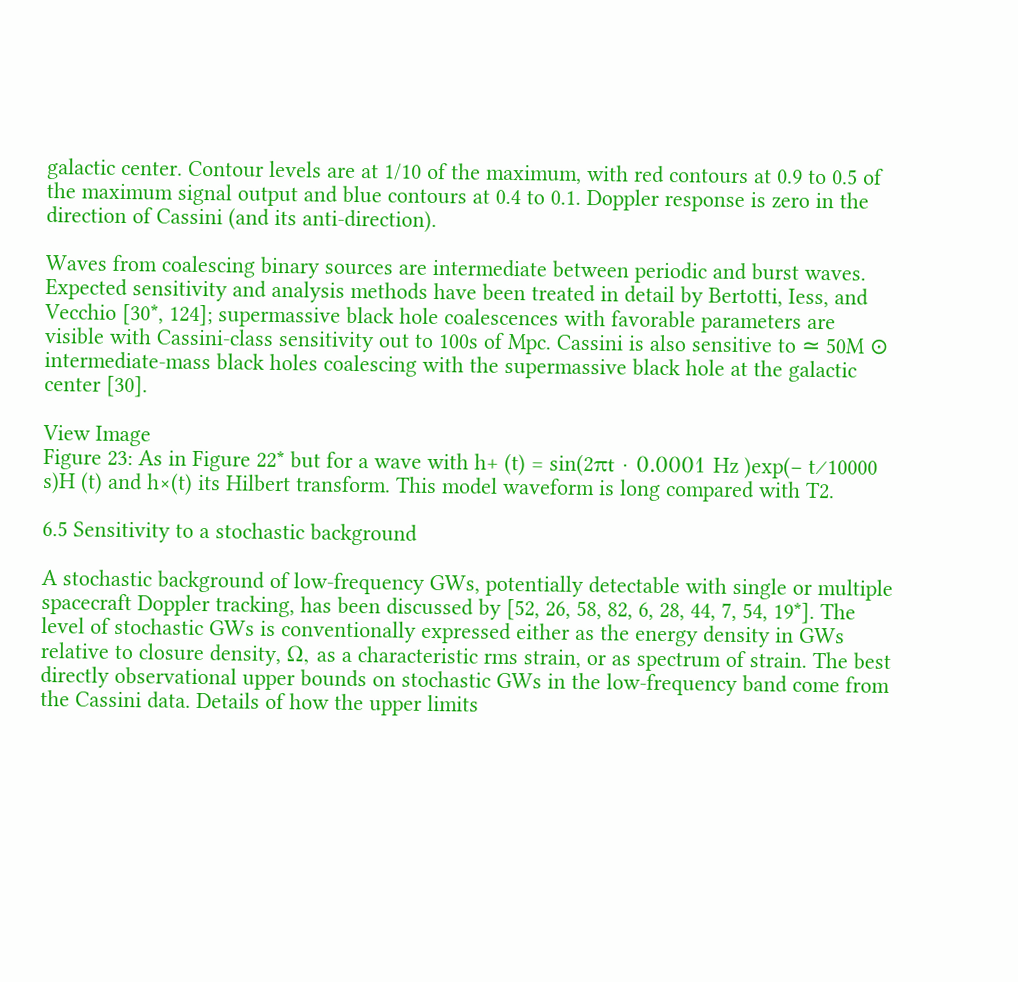galactic center. Contour levels are at 1/10 of the maximum, with red contours at 0.9 to 0.5 of the maximum signal output and blue contours at 0.4 to 0.1. Doppler response is zero in the direction of Cassini (and its anti-direction).

Waves from coalescing binary sources are intermediate between periodic and burst waves. Expected sensitivity and analysis methods have been treated in detail by Bertotti, Iess, and Vecchio [30*, 124]; supermassive black hole coalescences with favorable parameters are visible with Cassini-class sensitivity out to 100s of Mpc. Cassini is also sensitive to ≃ 50M ⊙ intermediate-mass black holes coalescing with the supermassive black hole at the galactic center [30].

View Image
Figure 23: As in Figure 22* but for a wave with h+ (t) = sin(2πt ⋅ 0.0001 Hz )exp(− t∕10000 s)H (t) and h×(t) its Hilbert transform. This model waveform is long compared with T2.

6.5 Sensitivity to a stochastic background

A stochastic background of low-frequency GWs, potentially detectable with single or multiple spacecraft Doppler tracking, has been discussed by [52, 26, 58, 82, 6, 28, 44, 7, 54, 19*]. The level of stochastic GWs is conventionally expressed either as the energy density in GWs relative to closure density, Ω, as a characteristic rms strain, or as spectrum of strain. The best directly observational upper bounds on stochastic GWs in the low-frequency band come from the Cassini data. Details of how the upper limits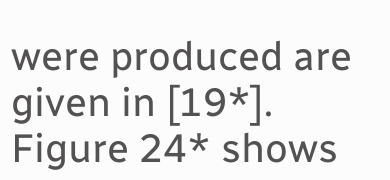were produced are given in [19*]. Figure 24* shows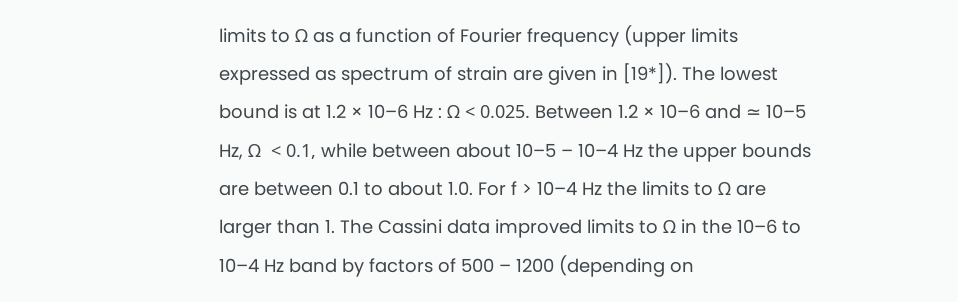limits to Ω as a function of Fourier frequency (upper limits expressed as spectrum of strain are given in [19*]). The lowest bound is at 1.2 × 10–6 Hz : Ω < 0.025. Between 1.2 × 10–6 and ≃ 10–5 Hz, Ω  < 0.1, while between about 10–5 – 10–4 Hz the upper bounds are between 0.1 to about 1.0. For f > 10–4 Hz the limits to Ω are larger than 1. The Cassini data improved limits to Ω in the 10–6 to 10–4 Hz band by factors of 500 – 1200 (depending on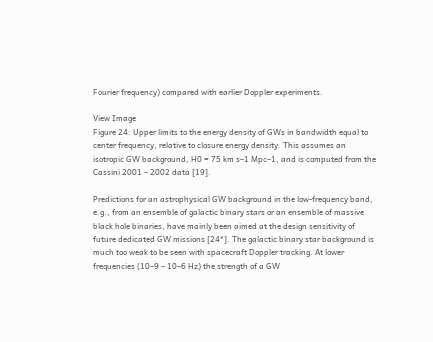Fourier frequency) compared with earlier Doppler experiments.

View Image
Figure 24: Upper limits to the energy density of GWs in bandwidth equal to center frequency, relative to closure energy density. This assumes an isotropic GW background, H0 = 75 km s–1 Mpc–1, and is computed from the Cassini 2001 – 2002 data [19].

Predictions for an astrophysical GW background in the low-frequency band, e.g., from an ensemble of galactic binary stars or an ensemble of massive black hole binaries, have mainly been aimed at the design sensitivity of future dedicated GW missions [24*]. The galactic binary star background is much too weak to be seen with spacecraft Doppler tracking. At lower frequencies (10–9 – 10–6 Hz) the strength of a GW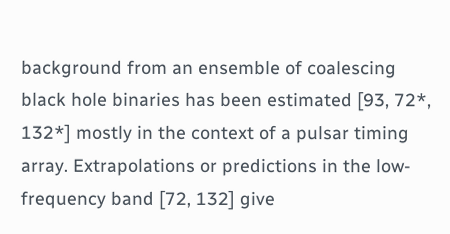background from an ensemble of coalescing black hole binaries has been estimated [93, 72*, 132*] mostly in the context of a pulsar timing array. Extrapolations or predictions in the low-frequency band [72, 132] give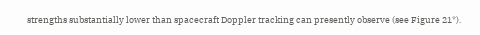strengths substantially lower than spacecraft Doppler tracking can presently observe (see Figure 21*).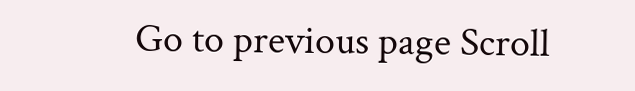Go to previous page Scroll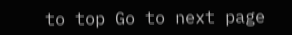to top Go to next page